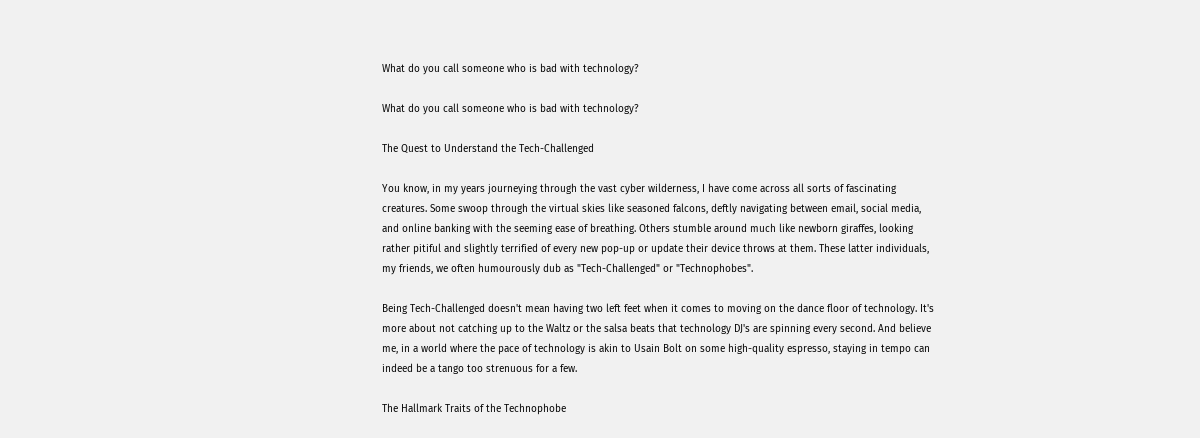What do you call someone who is bad with technology?

What do you call someone who is bad with technology?

The Quest to Understand the Tech-Challenged

You know, in my years journeying through the vast cyber wilderness, I have come across all sorts of fascinating creatures. Some swoop through the virtual skies like seasoned falcons, deftly navigating between email, social media, and online banking with the seeming ease of breathing. Others stumble around much like newborn giraffes, looking rather pitiful and slightly terrified of every new pop-up or update their device throws at them. These latter individuals, my friends, we often humourously dub as "Tech-Challenged" or "Technophobes".

Being Tech-Challenged doesn't mean having two left feet when it comes to moving on the dance floor of technology. It's more about not catching up to the Waltz or the salsa beats that technology DJ's are spinning every second. And believe me, in a world where the pace of technology is akin to Usain Bolt on some high-quality espresso, staying in tempo can indeed be a tango too strenuous for a few.

The Hallmark Traits of the Technophobe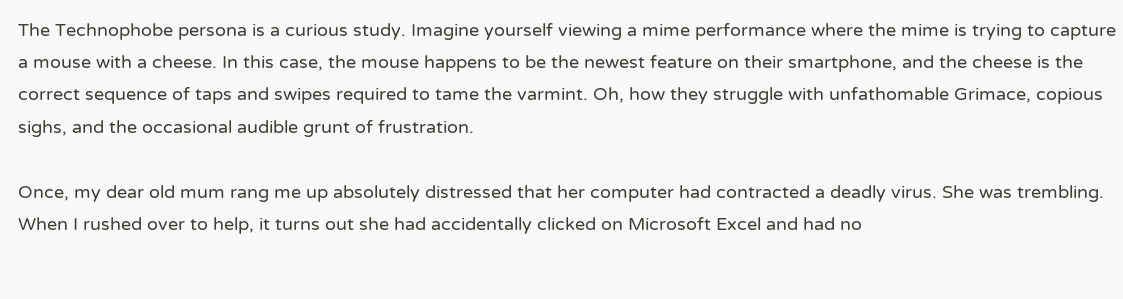The Technophobe persona is a curious study. Imagine yourself viewing a mime performance where the mime is trying to capture a mouse with a cheese. In this case, the mouse happens to be the newest feature on their smartphone, and the cheese is the correct sequence of taps and swipes required to tame the varmint. Oh, how they struggle with unfathomable Grimace, copious sighs, and the occasional audible grunt of frustration.

Once, my dear old mum rang me up absolutely distressed that her computer had contracted a deadly virus. She was trembling. When I rushed over to help, it turns out she had accidentally clicked on Microsoft Excel and had no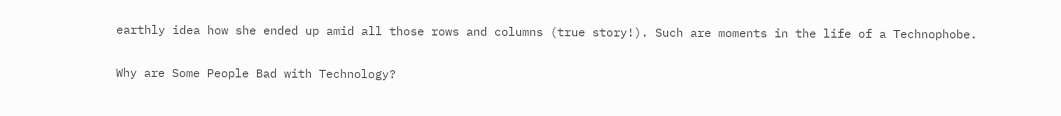earthly idea how she ended up amid all those rows and columns (true story!). Such are moments in the life of a Technophobe.

Why are Some People Bad with Technology?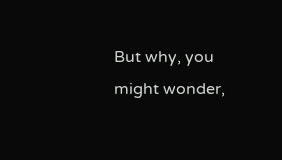But why, you might wonder,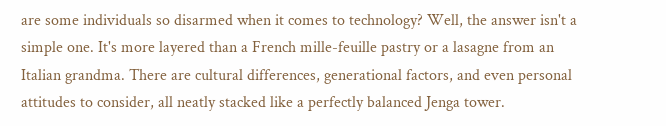are some individuals so disarmed when it comes to technology? Well, the answer isn't a simple one. It's more layered than a French mille-feuille pastry or a lasagne from an Italian grandma. There are cultural differences, generational factors, and even personal attitudes to consider, all neatly stacked like a perfectly balanced Jenga tower.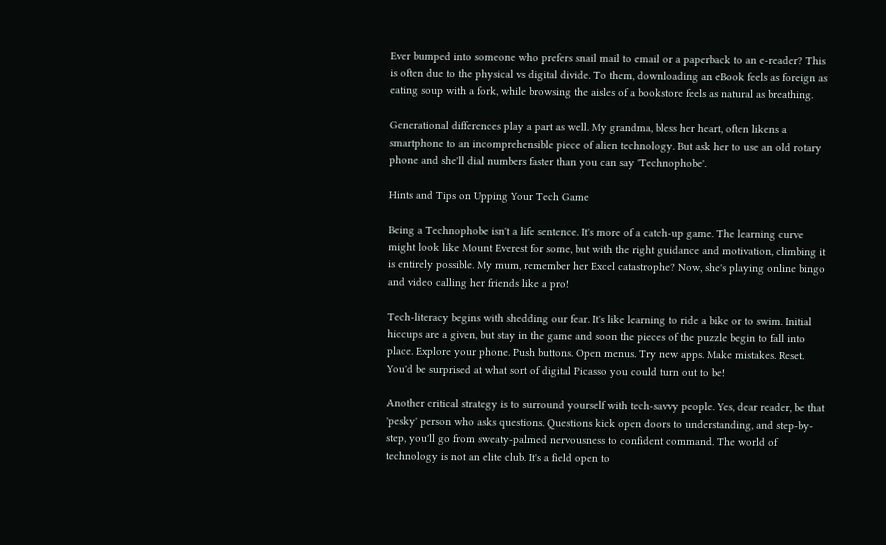Ever bumped into someone who prefers snail mail to email or a paperback to an e-reader? This is often due to the physical vs digital divide. To them, downloading an eBook feels as foreign as eating soup with a fork, while browsing the aisles of a bookstore feels as natural as breathing.

Generational differences play a part as well. My grandma, bless her heart, often likens a smartphone to an incomprehensible piece of alien technology. But ask her to use an old rotary phone and she'll dial numbers faster than you can say 'Technophobe'.

Hints and Tips on Upping Your Tech Game

Being a Technophobe isn't a life sentence. It's more of a catch-up game. The learning curve might look like Mount Everest for some, but with the right guidance and motivation, climbing it is entirely possible. My mum, remember her Excel catastrophe? Now, she's playing online bingo and video calling her friends like a pro!

Tech-literacy begins with shedding our fear. It's like learning to ride a bike or to swim. Initial hiccups are a given, but stay in the game and soon the pieces of the puzzle begin to fall into place. Explore your phone. Push buttons. Open menus. Try new apps. Make mistakes. Reset. You'd be surprised at what sort of digital Picasso you could turn out to be!

Another critical strategy is to surround yourself with tech-savvy people. Yes, dear reader, be that 'pesky' person who asks questions. Questions kick open doors to understanding, and step-by-step, you'll go from sweaty-palmed nervousness to confident command. The world of technology is not an elite club. It's a field open to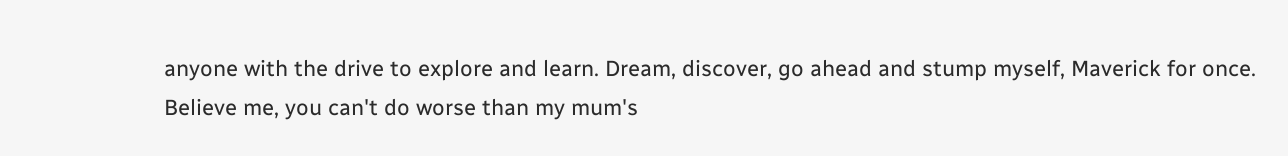anyone with the drive to explore and learn. Dream, discover, go ahead and stump myself, Maverick for once. Believe me, you can't do worse than my mum's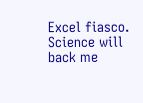Excel fiasco. Science will back me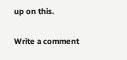up on this.

Write a comment